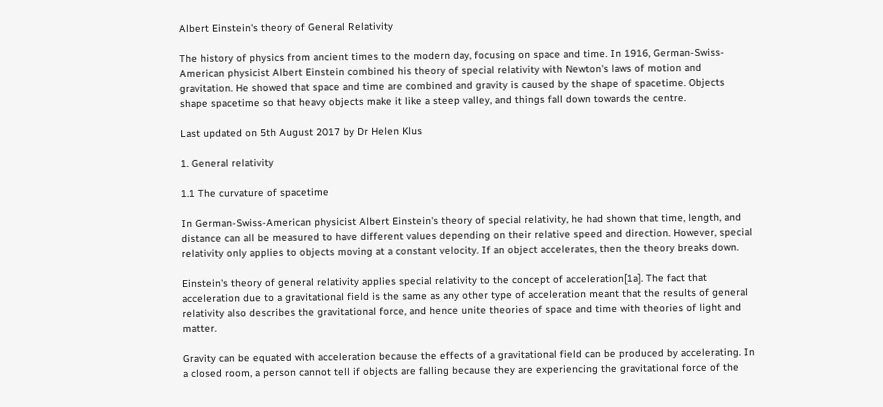Albert Einstein's theory of General Relativity

The history of physics from ancient times to the modern day, focusing on space and time. In 1916, German-Swiss-American physicist Albert Einstein combined his theory of special relativity with Newton's laws of motion and gravitation. He showed that space and time are combined and gravity is caused by the shape of spacetime. Objects shape spacetime so that heavy objects make it like a steep valley, and things fall down towards the centre.

Last updated on 5th August 2017 by Dr Helen Klus

1. General relativity

1.1 The curvature of spacetime

In German-Swiss-American physicist Albert Einstein's theory of special relativity, he had shown that time, length, and distance can all be measured to have different values depending on their relative speed and direction. However, special relativity only applies to objects moving at a constant velocity. If an object accelerates, then the theory breaks down.

Einstein's theory of general relativity applies special relativity to the concept of acceleration[1a]. The fact that acceleration due to a gravitational field is the same as any other type of acceleration meant that the results of general relativity also describes the gravitational force, and hence unite theories of space and time with theories of light and matter.

Gravity can be equated with acceleration because the effects of a gravitational field can be produced by accelerating. In a closed room, a person cannot tell if objects are falling because they are experiencing the gravitational force of the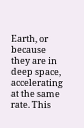Earth, or because they are in deep space, accelerating at the same rate. This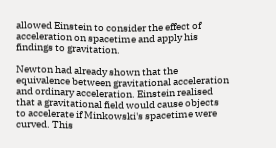allowed Einstein to consider the effect of acceleration on spacetime and apply his findings to gravitation.

Newton had already shown that the equivalence between gravitational acceleration and ordinary acceleration. Einstein realised that a gravitational field would cause objects to accelerate if Minkowski's spacetime were curved. This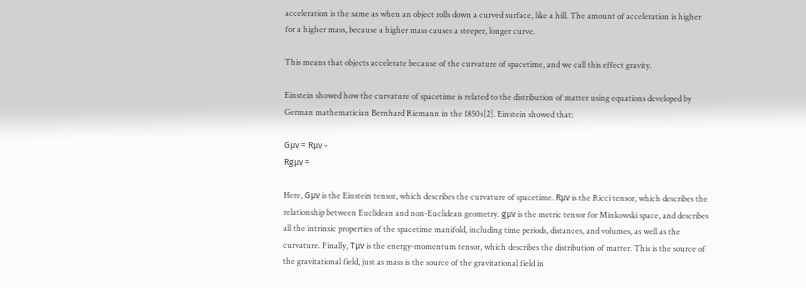acceleration is the same as when an object rolls down a curved surface, like a hill. The amount of acceleration is higher for a higher mass, because a higher mass causes a steeper, longer curve.

This means that objects accelerate because of the curvature of spacetime, and we call this effect gravity.

Einstein showed how the curvature of spacetime is related to the distribution of matter using equations developed by German mathematician Bernhard Riemann in the 1850s[2]. Einstein showed that:

Gμν = Rμν -
Rgμν =

Here, Gμν is the Einstein tensor, which describes the curvature of spacetime. Rμν is the Ricci tensor, which describes the relationship between Euclidean and non-Euclidean geometry. gμν is the metric tensor for Minkowski space, and describes all the intrinsic properties of the spacetime manifold, including time periods, distances, and volumes, as well as the curvature. Finally, Tμν is the energy-momentum tensor, which describes the distribution of matter. This is the source of the gravitational field, just as mass is the source of the gravitational field in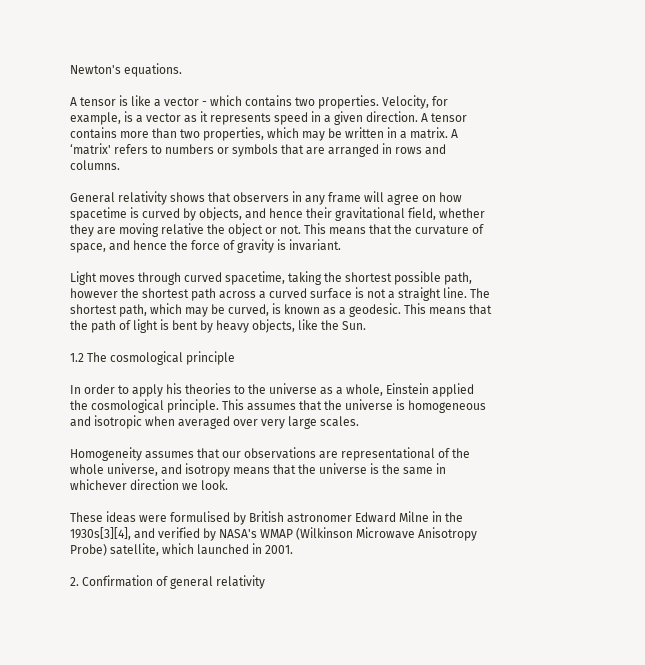Newton's equations.

A tensor is like a vector - which contains two properties. Velocity, for example, is a vector as it represents speed in a given direction. A tensor contains more than two properties, which may be written in a matrix. A ‘matrix' refers to numbers or symbols that are arranged in rows and columns.

General relativity shows that observers in any frame will agree on how spacetime is curved by objects, and hence their gravitational field, whether they are moving relative the object or not. This means that the curvature of space, and hence the force of gravity is invariant.

Light moves through curved spacetime, taking the shortest possible path, however the shortest path across a curved surface is not a straight line. The shortest path, which may be curved, is known as a geodesic. This means that the path of light is bent by heavy objects, like the Sun.

1.2 The cosmological principle

In order to apply his theories to the universe as a whole, Einstein applied the cosmological principle. This assumes that the universe is homogeneous and isotropic when averaged over very large scales.

Homogeneity assumes that our observations are representational of the whole universe, and isotropy means that the universe is the same in whichever direction we look.

These ideas were formulised by British astronomer Edward Milne in the 1930s[3][4], and verified by NASA's WMAP (Wilkinson Microwave Anisotropy Probe) satellite, which launched in 2001.

2. Confirmation of general relativity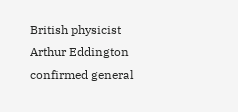British physicist Arthur Eddington confirmed general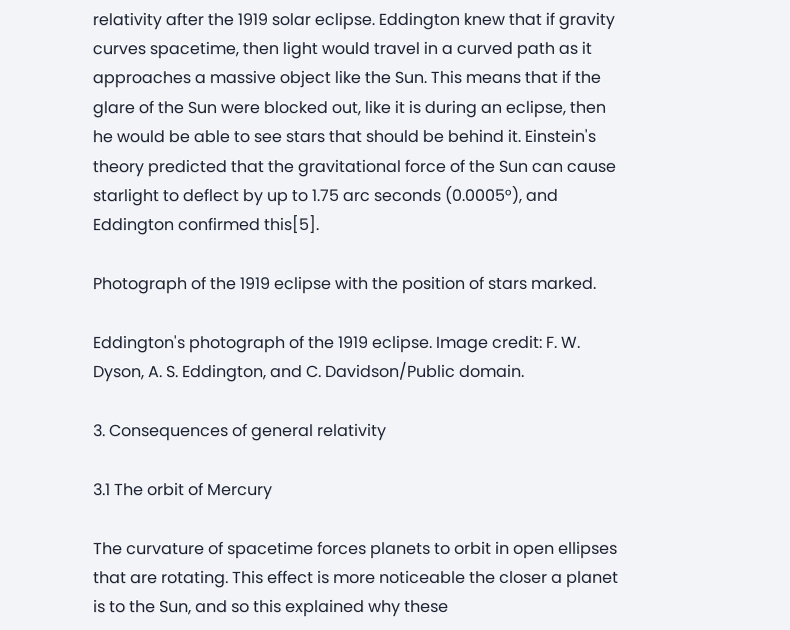relativity after the 1919 solar eclipse. Eddington knew that if gravity curves spacetime, then light would travel in a curved path as it approaches a massive object like the Sun. This means that if the glare of the Sun were blocked out, like it is during an eclipse, then he would be able to see stars that should be behind it. Einstein's theory predicted that the gravitational force of the Sun can cause starlight to deflect by up to 1.75 arc seconds (0.0005°), and Eddington confirmed this[5].

Photograph of the 1919 eclipse with the position of stars marked.

Eddington's photograph of the 1919 eclipse. Image credit: F. W. Dyson, A. S. Eddington, and C. Davidson/Public domain.

3. Consequences of general relativity

3.1 The orbit of Mercury

The curvature of spacetime forces planets to orbit in open ellipses that are rotating. This effect is more noticeable the closer a planet is to the Sun, and so this explained why these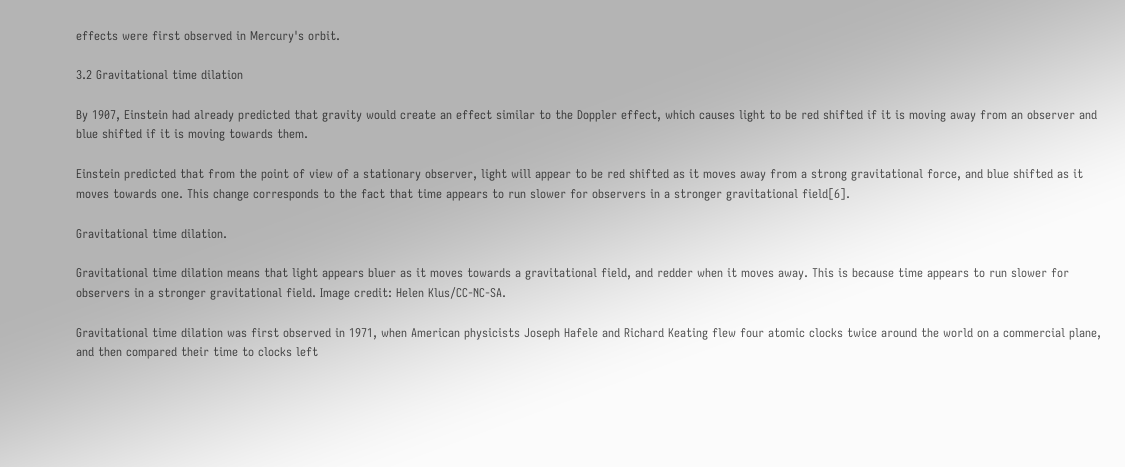effects were first observed in Mercury's orbit.

3.2 Gravitational time dilation

By 1907, Einstein had already predicted that gravity would create an effect similar to the Doppler effect, which causes light to be red shifted if it is moving away from an observer and blue shifted if it is moving towards them.

Einstein predicted that from the point of view of a stationary observer, light will appear to be red shifted as it moves away from a strong gravitational force, and blue shifted as it moves towards one. This change corresponds to the fact that time appears to run slower for observers in a stronger gravitational field[6].

Gravitational time dilation.

Gravitational time dilation means that light appears bluer as it moves towards a gravitational field, and redder when it moves away. This is because time appears to run slower for observers in a stronger gravitational field. Image credit: Helen Klus/CC-NC-SA.

Gravitational time dilation was first observed in 1971, when American physicists Joseph Hafele and Richard Keating flew four atomic clocks twice around the world on a commercial plane, and then compared their time to clocks left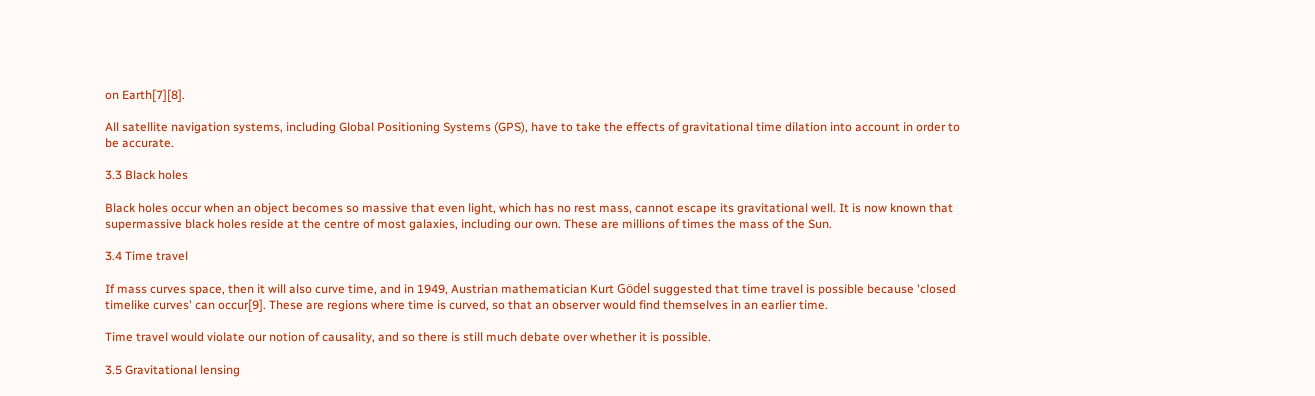on Earth[7][8].

All satellite navigation systems, including Global Positioning Systems (GPS), have to take the effects of gravitational time dilation into account in order to be accurate.

3.3 Black holes

Black holes occur when an object becomes so massive that even light, which has no rest mass, cannot escape its gravitational well. It is now known that supermassive black holes reside at the centre of most galaxies, including our own. These are millions of times the mass of the Sun.

3.4 Time travel

If mass curves space, then it will also curve time, and in 1949, Austrian mathematician Kurt Gödel suggested that time travel is possible because 'closed timelike curves' can occur[9]. These are regions where time is curved, so that an observer would find themselves in an earlier time.

Time travel would violate our notion of causality, and so there is still much debate over whether it is possible.

3.5 Gravitational lensing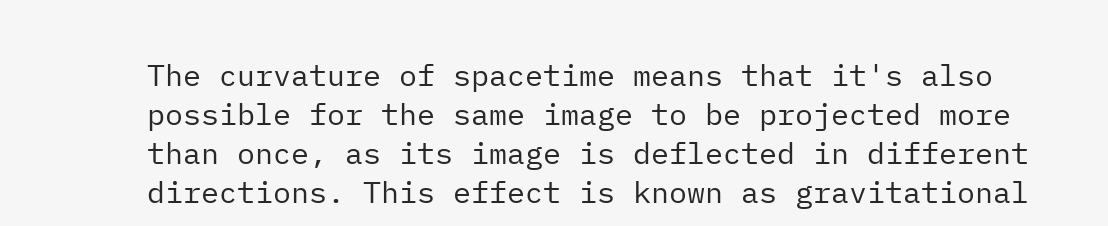The curvature of spacetime means that it's also possible for the same image to be projected more than once, as its image is deflected in different directions. This effect is known as gravitational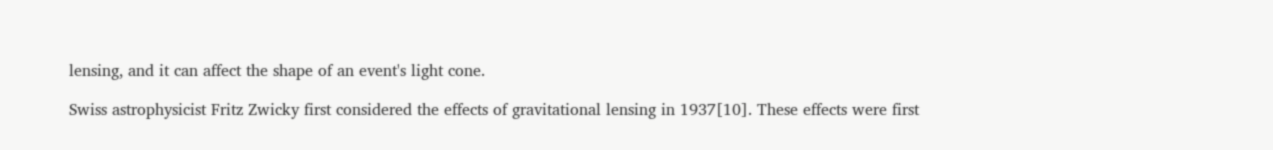lensing, and it can affect the shape of an event's light cone.

Swiss astrophysicist Fritz Zwicky first considered the effects of gravitational lensing in 1937[10]. These effects were first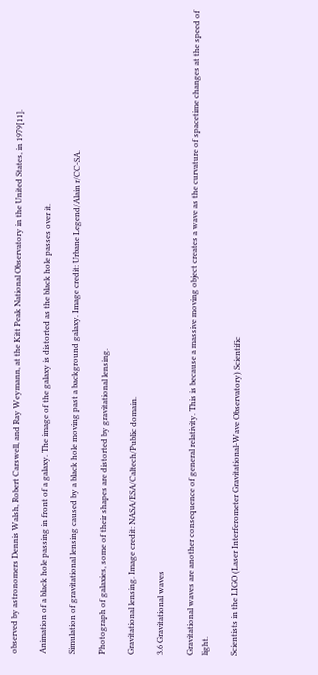observed by astronomers Dennis Walsh, Robert Carswell, and Ray Weymann, at the Kitt Peak National Observatory in the United States, in 1979[11].

Animation of a black hole passing in front of a galaxy. The image of the galaxy is distorted as the black hole passes over it.

Simulation of gravitational lensing caused by a black hole moving past a background galaxy. Image credit: Urbane Legend/Alain r/CC-SA.

Photograph of galaxies, some of their shapes are distorted by gravitational lensing.

Gravitational lensing. Image credit: NASA/ESA/Caltech/Public domain.

3.6 Gravitational waves

Gravitational waves are another consequence of general relativity. This is because a massive moving object creates a wave as the curvature of spacetime changes at the speed of light.

Scientists in the LIGO (Laser Interferometer Gravitational-Wave Observatory) Scientific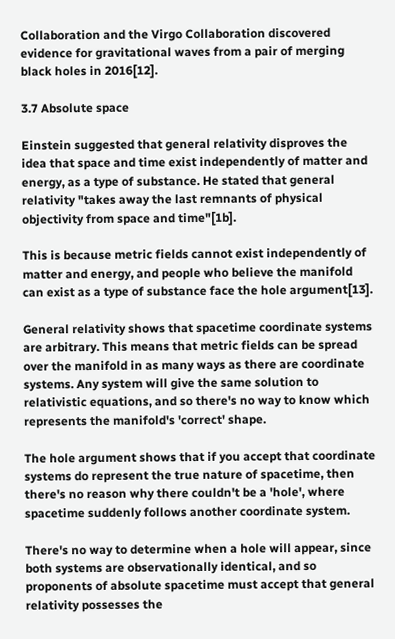Collaboration and the Virgo Collaboration discovered evidence for gravitational waves from a pair of merging black holes in 2016[12].

3.7 Absolute space

Einstein suggested that general relativity disproves the idea that space and time exist independently of matter and energy, as a type of substance. He stated that general relativity "takes away the last remnants of physical objectivity from space and time"[1b].

This is because metric fields cannot exist independently of matter and energy, and people who believe the manifold can exist as a type of substance face the hole argument[13].

General relativity shows that spacetime coordinate systems are arbitrary. This means that metric fields can be spread over the manifold in as many ways as there are coordinate systems. Any system will give the same solution to relativistic equations, and so there's no way to know which represents the manifold's 'correct' shape.

The hole argument shows that if you accept that coordinate systems do represent the true nature of spacetime, then there's no reason why there couldn't be a 'hole', where spacetime suddenly follows another coordinate system.

There's no way to determine when a hole will appear, since both systems are observationally identical, and so proponents of absolute spacetime must accept that general relativity possesses the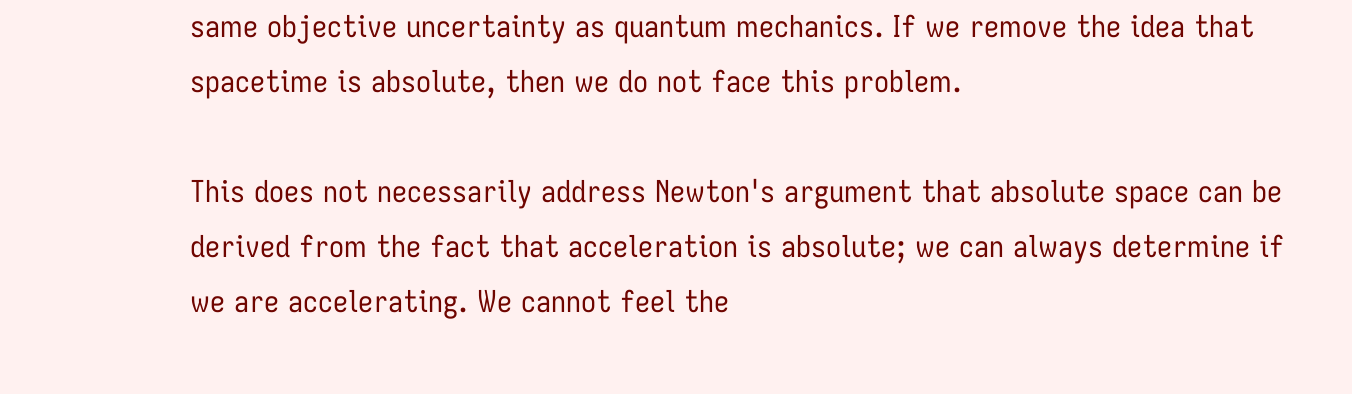same objective uncertainty as quantum mechanics. If we remove the idea that spacetime is absolute, then we do not face this problem.

This does not necessarily address Newton's argument that absolute space can be derived from the fact that acceleration is absolute; we can always determine if we are accelerating. We cannot feel the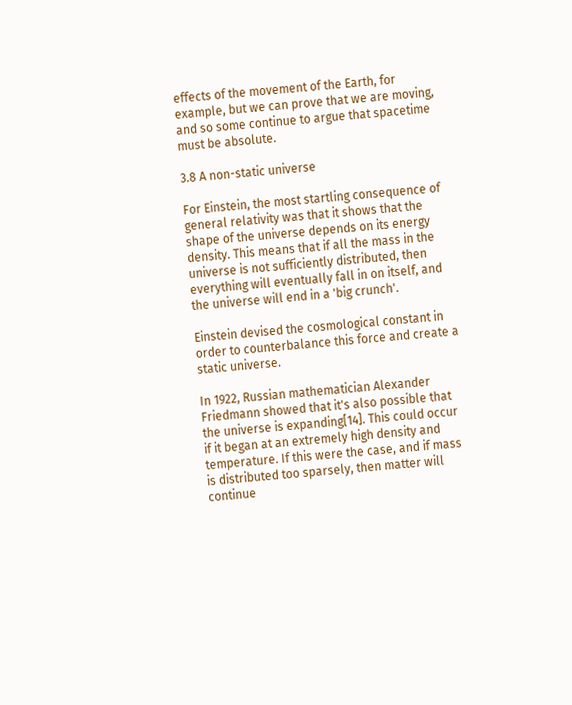effects of the movement of the Earth, for example, but we can prove that we are moving, and so some continue to argue that spacetime must be absolute.

3.8 A non-static universe

For Einstein, the most startling consequence of general relativity was that it shows that the shape of the universe depends on its energy density. This means that if all the mass in the universe is not sufficiently distributed, then everything will eventually fall in on itself, and the universe will end in a 'big crunch'.

Einstein devised the cosmological constant in order to counterbalance this force and create a static universe.

In 1922, Russian mathematician Alexander Friedmann showed that it's also possible that the universe is expanding[14]. This could occur if it began at an extremely high density and temperature. If this were the case, and if mass is distributed too sparsely, then matter will continue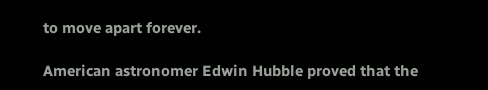to move apart forever.

American astronomer Edwin Hubble proved that the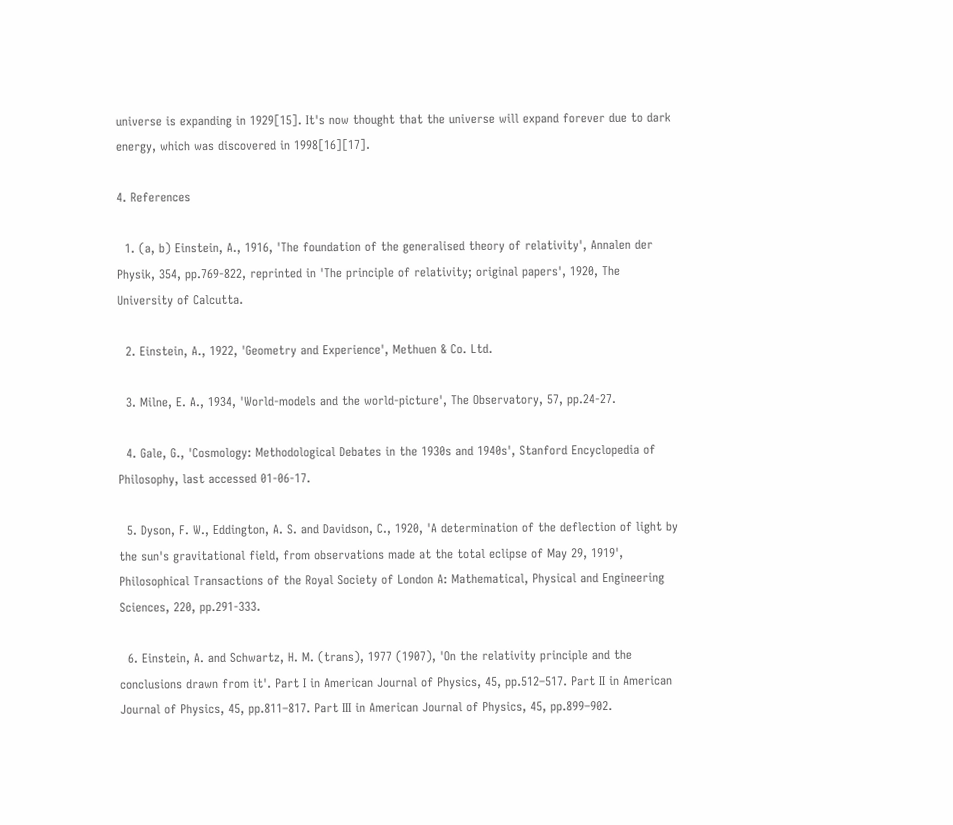universe is expanding in 1929[15]. It's now thought that the universe will expand forever due to dark energy, which was discovered in 1998[16][17].

4. References

  1. (a, b) Einstein, A., 1916, 'The foundation of the generalised theory of relativity', Annalen der Physik, 354, pp.769-822, reprinted in 'The principle of relativity; original papers', 1920, The University of Calcutta.

  2. Einstein, A., 1922, 'Geometry and Experience', Methuen & Co. Ltd.

  3. Milne, E. A., 1934, 'World-models and the world-picture', The Observatory, 57, pp.24-27.

  4. Gale, G., 'Cosmology: Methodological Debates in the 1930s and 1940s', Stanford Encyclopedia of Philosophy, last accessed 01-06-17.

  5. Dyson, F. W., Eddington, A. S. and Davidson, C., 1920, 'A determination of the deflection of light by the sun's gravitational field, from observations made at the total eclipse of May 29, 1919', Philosophical Transactions of the Royal Society of London A: Mathematical, Physical and Engineering Sciences, 220, pp.291-333.

  6. Einstein, A. and Schwartz, H. M. (trans), 1977 (1907), 'On the relativity principle and the conclusions drawn from it'. Part I in American Journal of Physics, 45, pp.512–517. Part II in American Journal of Physics, 45, pp.811–817. Part III in American Journal of Physics, 45, pp.899–902.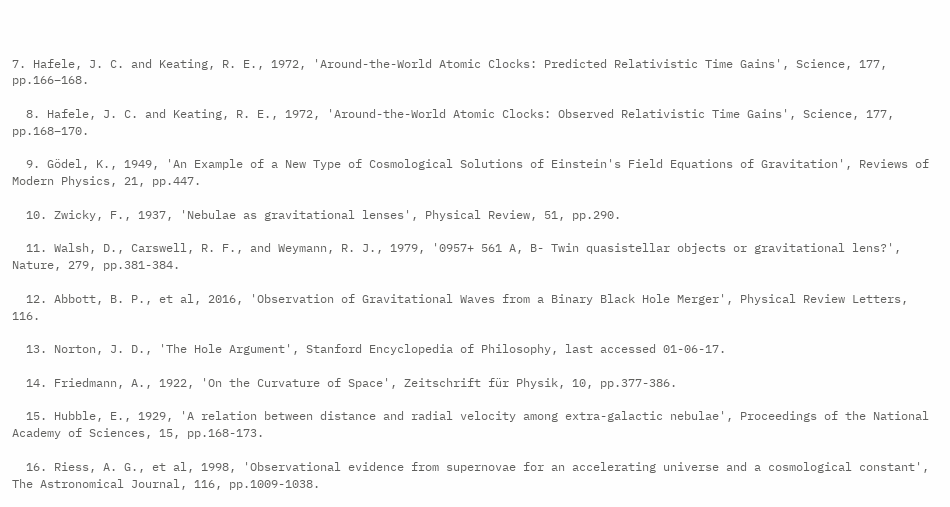7. Hafele, J. C. and Keating, R. E., 1972, 'Around-the-World Atomic Clocks: Predicted Relativistic Time Gains', Science, 177, pp.166–168.

  8. Hafele, J. C. and Keating, R. E., 1972, 'Around-the-World Atomic Clocks: Observed Relativistic Time Gains', Science, 177, pp.168–170.

  9. Gödel, K., 1949, 'An Example of a New Type of Cosmological Solutions of Einstein's Field Equations of Gravitation', Reviews of Modern Physics, 21, pp.447.

  10. Zwicky, F., 1937, 'Nebulae as gravitational lenses', Physical Review, 51, pp.290.

  11. Walsh, D., Carswell, R. F., and Weymann, R. J., 1979, '0957+ 561 A, B- Twin quasistellar objects or gravitational lens?', Nature, 279, pp.381-384.

  12. Abbott, B. P., et al, 2016, 'Observation of Gravitational Waves from a Binary Black Hole Merger', Physical Review Letters, 116.

  13. Norton, J. D., 'The Hole Argument', Stanford Encyclopedia of Philosophy, last accessed 01-06-17.

  14. Friedmann, A., 1922, 'On the Curvature of Space', Zeitschrift für Physik, 10, pp.377-386.

  15. Hubble, E., 1929, 'A relation between distance and radial velocity among extra-galactic nebulae', Proceedings of the National Academy of Sciences, 15, pp.168-173.

  16. Riess, A. G., et al, 1998, 'Observational evidence from supernovae for an accelerating universe and a cosmological constant', The Astronomical Journal, 116, pp.1009-1038.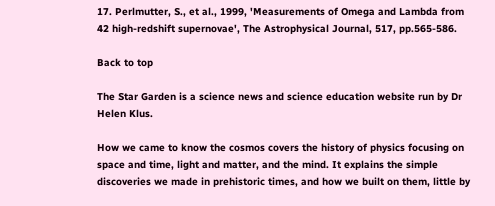17. Perlmutter, S., et al., 1999, 'Measurements of Omega and Lambda from 42 high-redshift supernovae', The Astrophysical Journal, 517, pp.565-586.

Back to top

The Star Garden is a science news and science education website run by Dr Helen Klus.

How we came to know the cosmos covers the history of physics focusing on space and time, light and matter, and the mind. It explains the simple discoveries we made in prehistoric times, and how we built on them, little by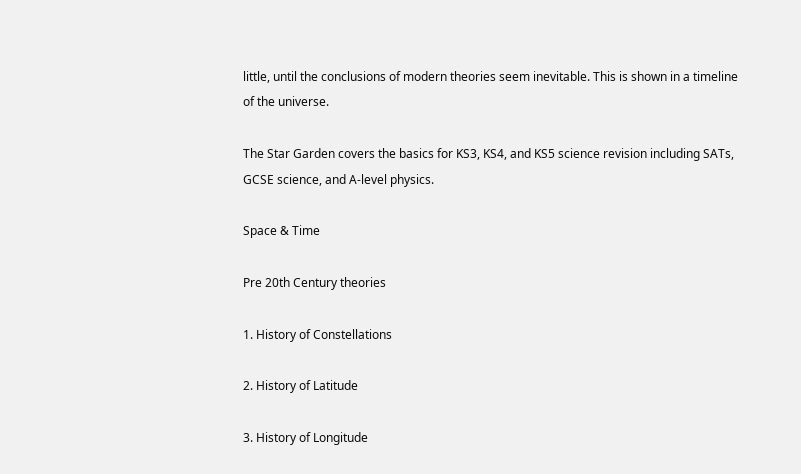little, until the conclusions of modern theories seem inevitable. This is shown in a timeline of the universe.

The Star Garden covers the basics for KS3, KS4, and KS5 science revision including SATs, GCSE science, and A-level physics.

Space & Time

Pre 20th Century theories

1. History of Constellations

2. History of Latitude

3. History of Longitude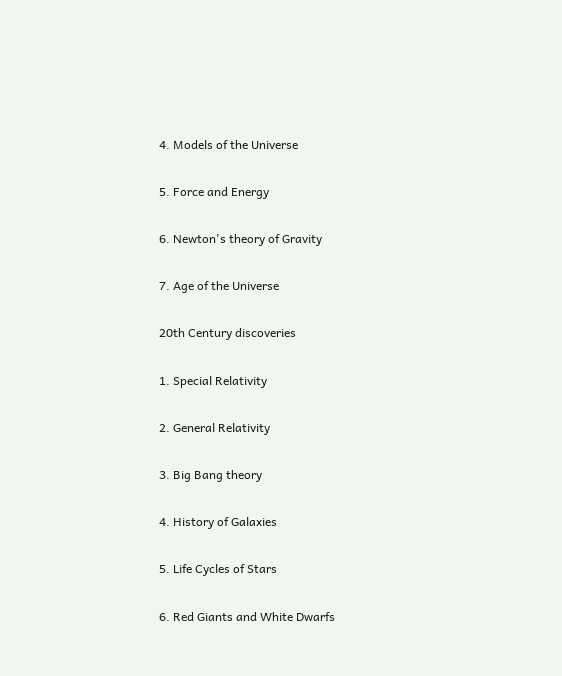4. Models of the Universe

5. Force and Energy

6. Newton's theory of Gravity

7. Age of the Universe

20th Century discoveries

1. Special Relativity

2. General Relativity

3. Big Bang theory

4. History of Galaxies

5. Life Cycles of Stars

6. Red Giants and White Dwarfs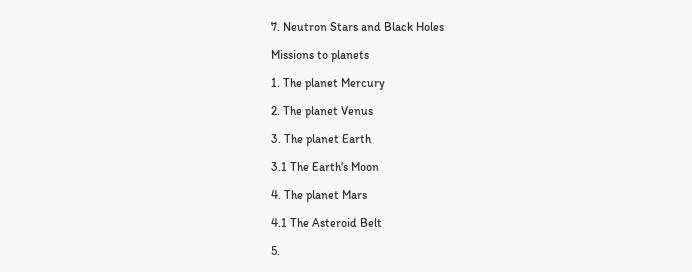7. Neutron Stars and Black Holes

Missions to planets

1. The planet Mercury

2. The planet Venus

3. The planet Earth

3.1 The Earth's Moon

4. The planet Mars

4.1 The Asteroid Belt

5.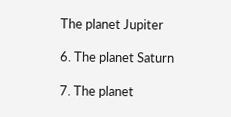The planet Jupiter

6. The planet Saturn

7. The planet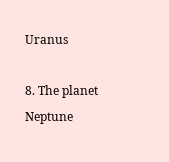Uranus

8. The planet Neptune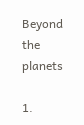Beyond the planets

1.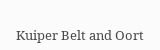Kuiper Belt and Oort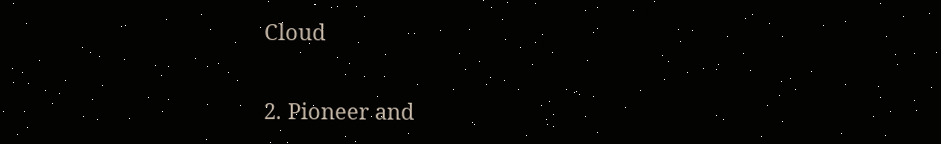Cloud

2. Pioneer and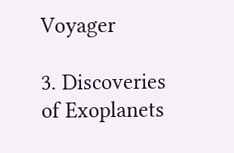Voyager

3. Discoveries of Exoplanets